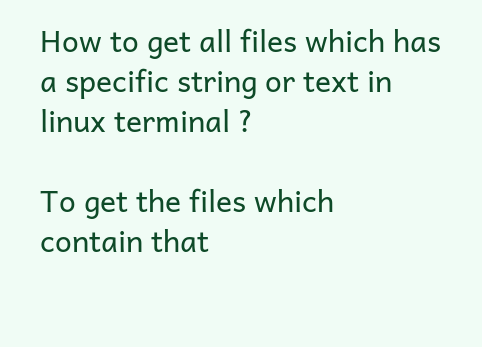How to get all files which has a specific string or text in linux terminal ?

To get the files which contain that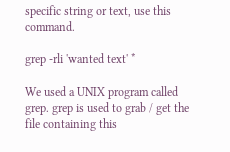specific string or text, use this command.

grep -rli 'wanted text' *

We used a UNIX program called grep. grep is used to grab / get the file containing this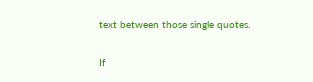text between those single quotes.

If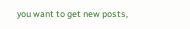you want to get new posts,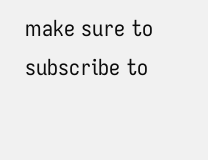make sure to subscribe to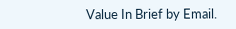Value In Brief by Email.